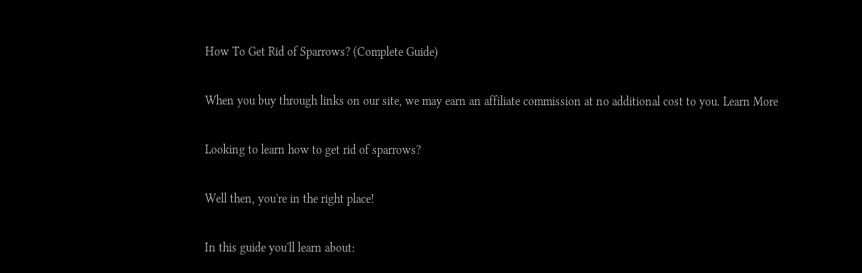How To Get Rid of Sparrows? (Complete Guide)

When you buy through links on our site, we may earn an affiliate commission at no additional cost to you. Learn More

Looking to learn how to get rid of sparrows?

Well then, you're in the right place!

In this guide you'll learn about: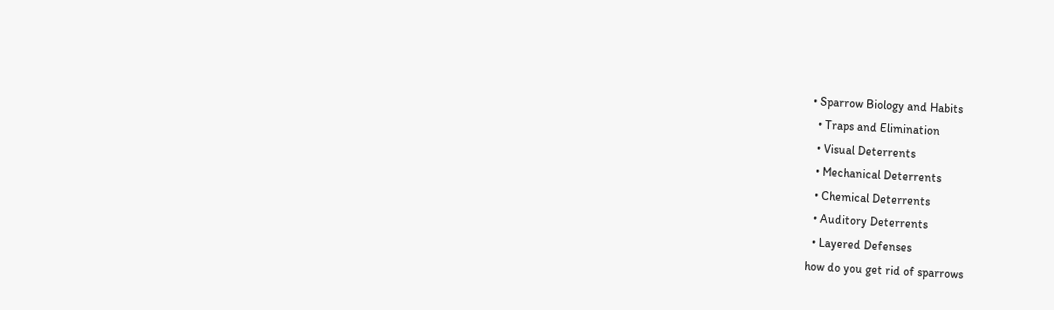• Sparrow Biology and Habits
  • Traps and Elimination
  • Visual Deterrents
  • Mechanical Deterrents
  • Chemical Deterrents
  • Auditory Deterrents
  • Layered Defenses
how do you get rid of sparrows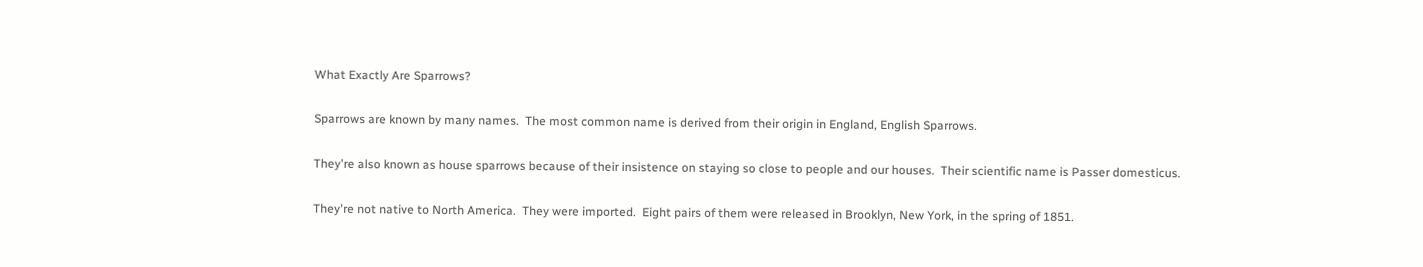What Exactly Are Sparrows?

Sparrows are known by many names.  The most common name is derived from their origin in England, English Sparrows.

They're also known as house sparrows because of their insistence on staying so close to people and our houses.  Their scientific name is Passer domesticus.

They're not native to North America.  They were imported.  Eight pairs of them were released in Brooklyn, New York, in the spring of 1851.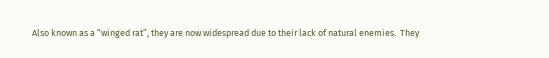Also known as a “winged rat”, they are now widespread due to their lack of natural enemies.  They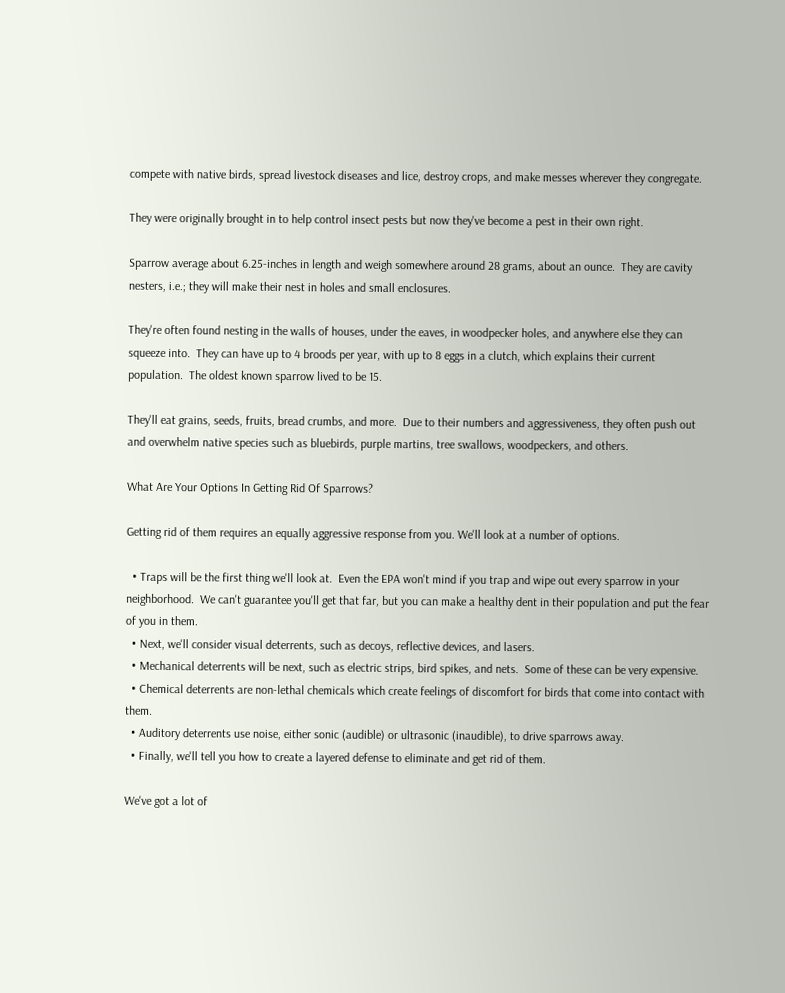compete with native birds, spread livestock diseases and lice, destroy crops, and make messes wherever they congregate.

They were originally brought in to help control insect pests but now they've become a pest in their own right.

Sparrow average about 6.25-inches in length and weigh somewhere around 28 grams, about an ounce.  They are cavity nesters, i.e.; they will make their nest in holes and small enclosures.

They're often found nesting in the walls of houses, under the eaves, in woodpecker holes, and anywhere else they can squeeze into.  They can have up to 4 broods per year, with up to 8 eggs in a clutch, which explains their current population.  The oldest known sparrow lived to be 15.

They'll eat grains, seeds, fruits, bread crumbs, and more.  Due to their numbers and aggressiveness, they often push out and overwhelm native species such as bluebirds, purple martins, tree swallows, woodpeckers, and others.

What Are Your Options In Getting Rid Of Sparrows?

Getting rid of them requires an equally aggressive response from you. We'll look at a number of options.

  • Traps will be the first thing we'll look at.  Even the EPA won't mind if you trap and wipe out every sparrow in your neighborhood.  We can't guarantee you'll get that far, but you can make a healthy dent in their population and put the fear of you in them.
  • Next, we'll consider visual deterrents, such as decoys, reflective devices, and lasers.
  • Mechanical deterrents will be next, such as electric strips, bird spikes, and nets.  Some of these can be very expensive.
  • Chemical deterrents are non-lethal chemicals which create feelings of discomfort for birds that come into contact with them.
  • Auditory deterrents use noise, either sonic (audible) or ultrasonic (inaudible), to drive sparrows away.
  • Finally, we'll tell you how to create a layered defense to eliminate and get rid of them.

We've got a lot of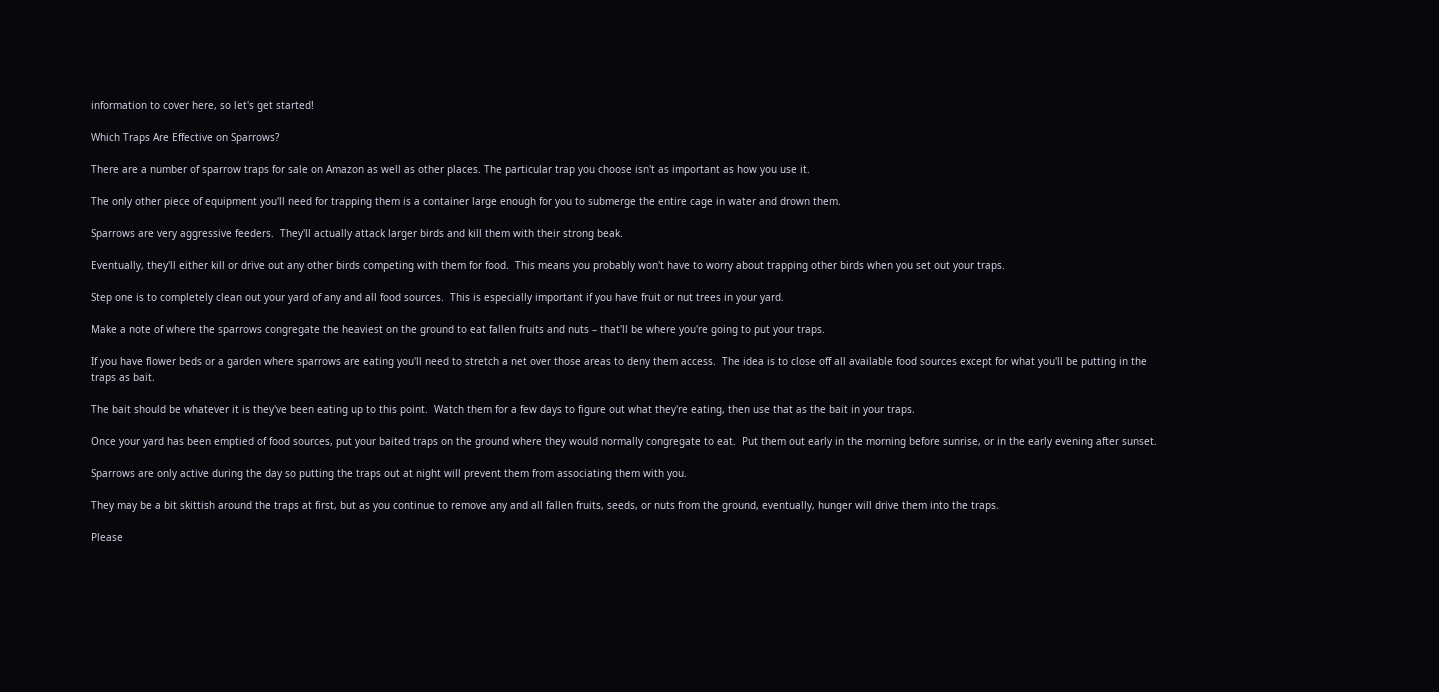information to cover here, so let's get started!

Which Traps Are Effective on Sparrows?

There are a number of sparrow traps for sale on Amazon as well as other places. The particular trap you choose isn't as important as how you use it.

The only other piece of equipment you'll need for trapping them is a container large enough for you to submerge the entire cage in water and drown them.

Sparrows are very aggressive feeders.  They'll actually attack larger birds and kill them with their strong beak.

Eventually, they'll either kill or drive out any other birds competing with them for food.  This means you probably won't have to worry about trapping other birds when you set out your traps.

Step one is to completely clean out your yard of any and all food sources.  This is especially important if you have fruit or nut trees in your yard.

Make a note of where the sparrows congregate the heaviest on the ground to eat fallen fruits and nuts – that'll be where you're going to put your traps.

If you have flower beds or a garden where sparrows are eating you'll need to stretch a net over those areas to deny them access.  The idea is to close off all available food sources except for what you'll be putting in the traps as bait.

The bait should be whatever it is they've been eating up to this point.  Watch them for a few days to figure out what they're eating, then use that as the bait in your traps.

Once your yard has been emptied of food sources, put your baited traps on the ground where they would normally congregate to eat.  Put them out early in the morning before sunrise, or in the early evening after sunset.

Sparrows are only active during the day so putting the traps out at night will prevent them from associating them with you.

They may be a bit skittish around the traps at first, but as you continue to remove any and all fallen fruits, seeds, or nuts from the ground, eventually, hunger will drive them into the traps.

Please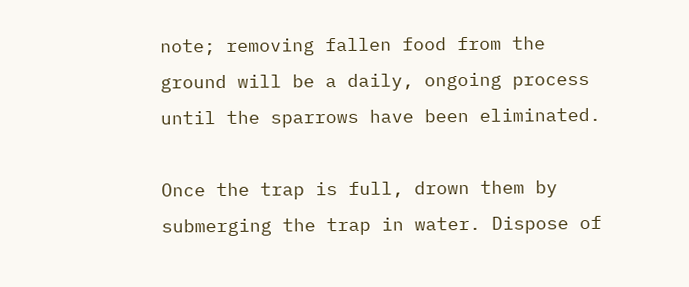note; removing fallen food from the ground will be a daily, ongoing process until the sparrows have been eliminated.

Once the trap is full, drown them by submerging the trap in water. Dispose of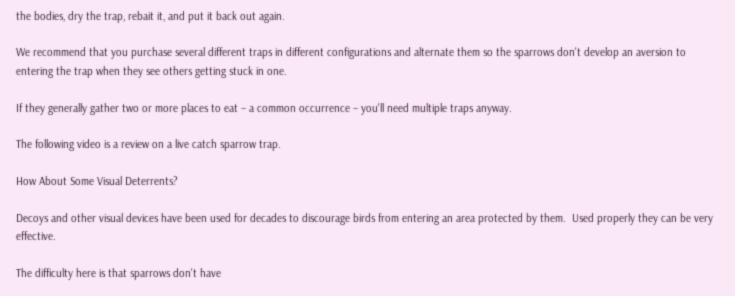the bodies, dry the trap, rebait it, and put it back out again.

We recommend that you purchase several different traps in different configurations and alternate them so the sparrows don't develop an aversion to entering the trap when they see others getting stuck in one.

If they generally gather two or more places to eat – a common occurrence – you'll need multiple traps anyway.

The following video is a review on a live catch sparrow trap.

How About Some Visual Deterrents?

Decoys and other visual devices have been used for decades to discourage birds from entering an area protected by them.  Used properly they can be very effective.

The difficulty here is that sparrows don't have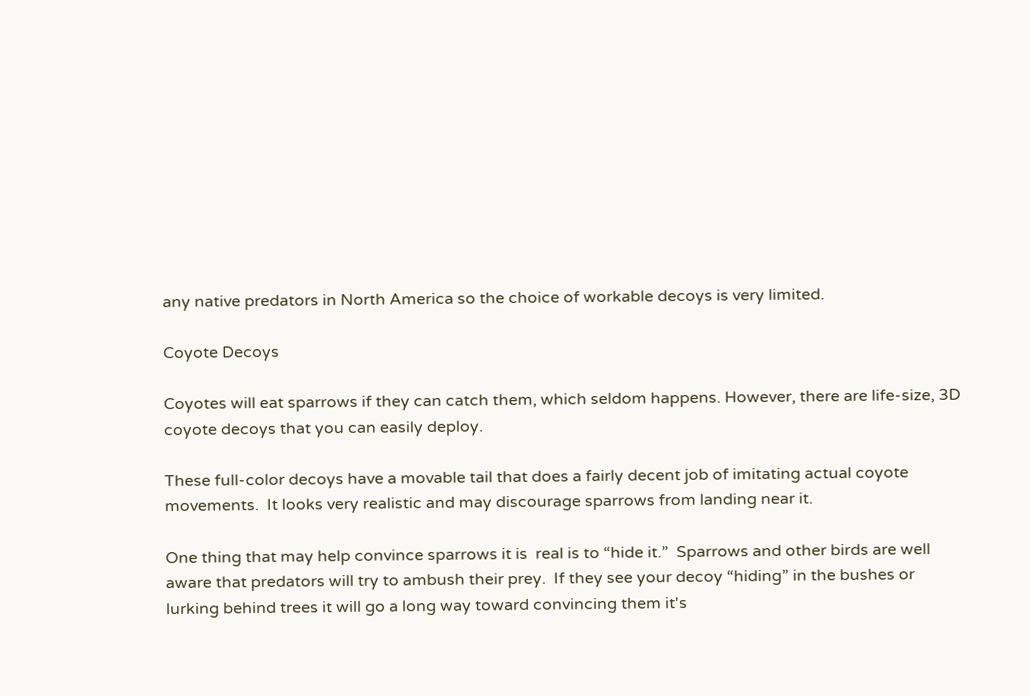any native predators in North America so the choice of workable decoys is very limited.

Coyote Decoys

Coyotes will eat sparrows if they can catch them, which seldom happens. However, there are life-size, 3D coyote decoys that you can easily deploy.

These full-color decoys have a movable tail that does a fairly decent job of imitating actual coyote movements.  It looks very realistic and may discourage sparrows from landing near it.

One thing that may help convince sparrows it is  real is to “hide it.”  Sparrows and other birds are well aware that predators will try to ambush their prey.  If they see your decoy “hiding” in the bushes or lurking behind trees it will go a long way toward convincing them it's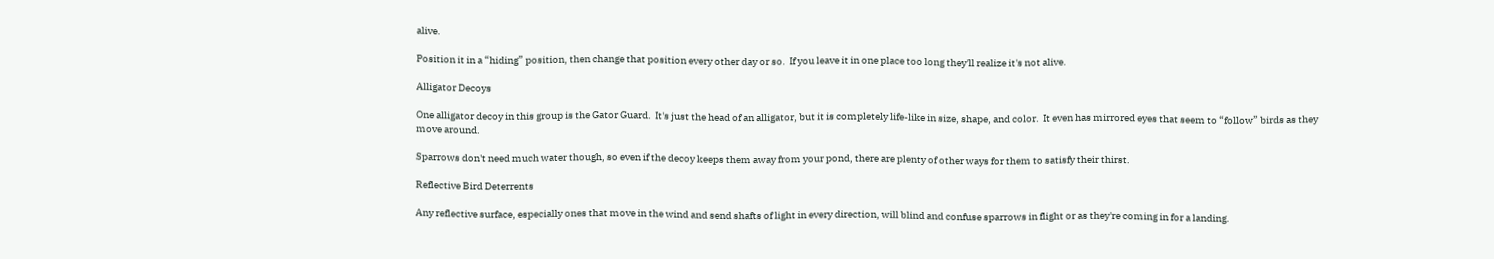alive.

Position it in a “hiding” position, then change that position every other day or so.  If you leave it in one place too long they'll realize it's not alive.

Alligator Decoys

One alligator decoy in this group is the Gator Guard.  It's just the head of an alligator, but it is completely life-like in size, shape, and color.  It even has mirrored eyes that seem to “follow” birds as they move around.

Sparrows don't need much water though, so even if the decoy keeps them away from your pond, there are plenty of other ways for them to satisfy their thirst.

Reflective Bird Deterrents

Any reflective surface, especially ones that move in the wind and send shafts of light in every direction, will blind and confuse sparrows in flight or as they're coming in for a landing.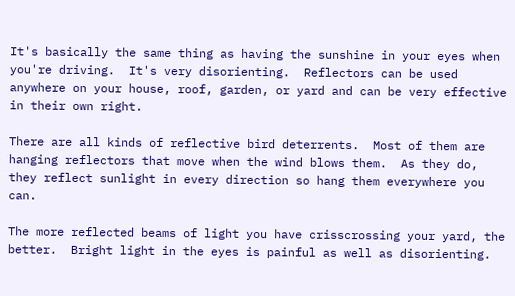It's basically the same thing as having the sunshine in your eyes when you're driving.  It's very disorienting.  Reflectors can be used anywhere on your house, roof, garden, or yard and can be very effective in their own right.

There are all kinds of reflective bird deterrents.  Most of them are hanging reflectors that move when the wind blows them.  As they do, they reflect sunlight in every direction so hang them everywhere you can.

The more reflected beams of light you have crisscrossing your yard, the better.  Bright light in the eyes is painful as well as disorienting.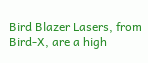Bird Blazer Lasers, from Bird-X, are a high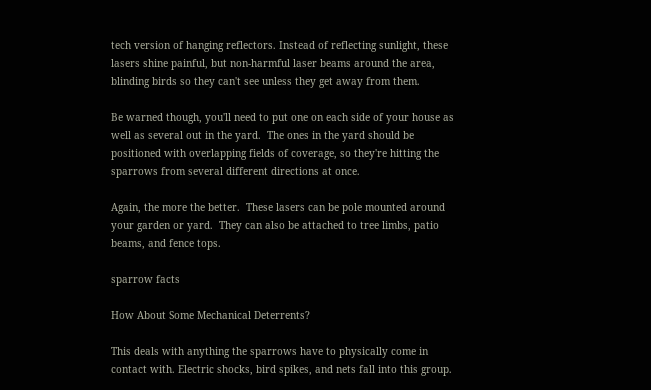tech version of hanging reflectors. Instead of reflecting sunlight, these lasers shine painful, but non-harmful laser beams around the area, blinding birds so they can't see unless they get away from them.

Be warned though, you'll need to put one on each side of your house as well as several out in the yard.  The ones in the yard should be positioned with overlapping fields of coverage, so they're hitting the sparrows from several different directions at once.

Again, the more the better.  These lasers can be pole mounted around your garden or yard.  They can also be attached to tree limbs, patio beams, and fence tops.

sparrow facts

How About Some Mechanical Deterrents?

This deals with anything the sparrows have to physically come in contact with. Electric shocks, bird spikes, and nets fall into this group.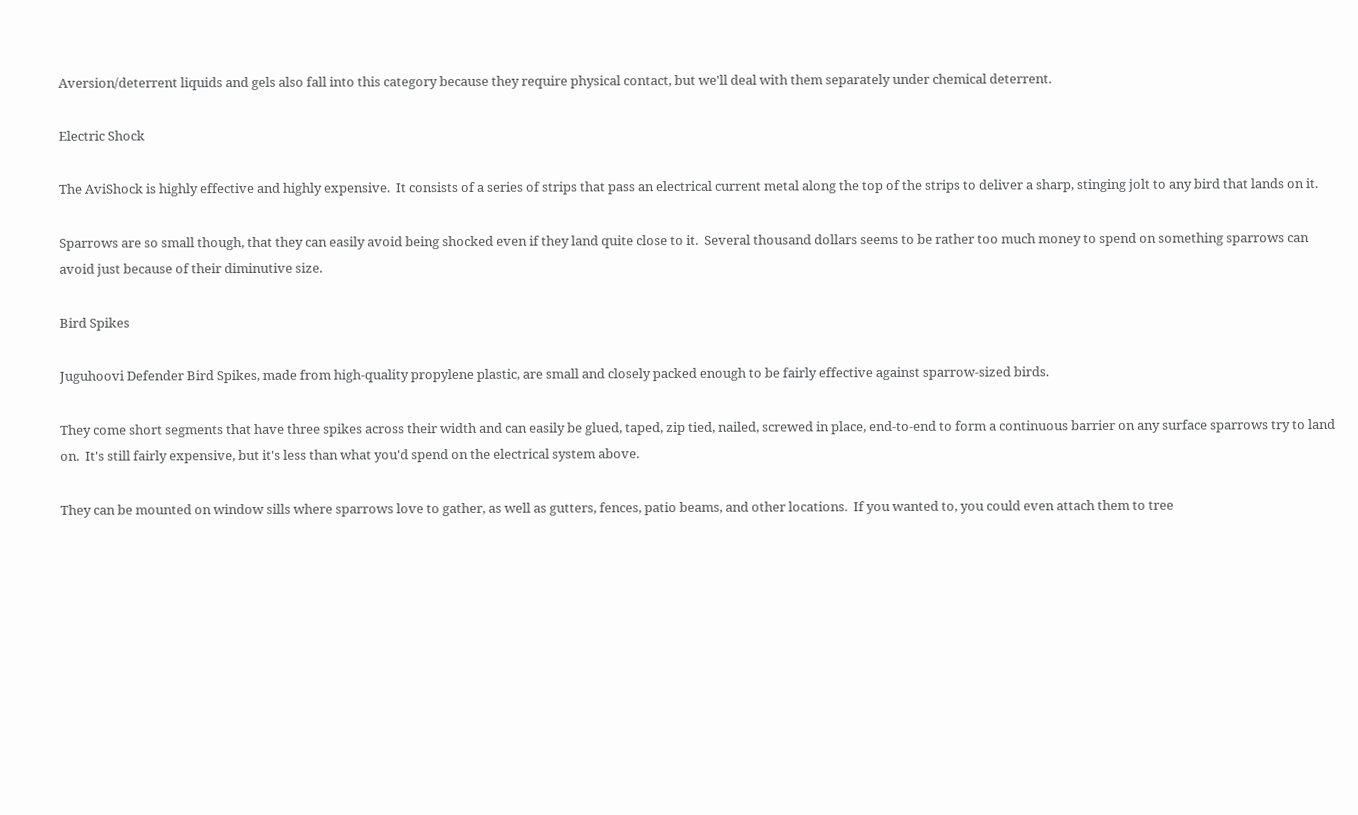Aversion/deterrent liquids and gels also fall into this category because they require physical contact, but we'll deal with them separately under chemical deterrent.

Electric Shock

The AviShock is highly effective and highly expensive.  It consists of a series of strips that pass an electrical current metal along the top of the strips to deliver a sharp, stinging jolt to any bird that lands on it.

Sparrows are so small though, that they can easily avoid being shocked even if they land quite close to it.  Several thousand dollars seems to be rather too much money to spend on something sparrows can avoid just because of their diminutive size.

Bird Spikes

Juguhoovi Defender Bird Spikes, made from high-quality propylene plastic, are small and closely packed enough to be fairly effective against sparrow-sized birds.

They come short segments that have three spikes across their width and can easily be glued, taped, zip tied, nailed, screwed in place, end-to-end to form a continuous barrier on any surface sparrows try to land on.  It's still fairly expensive, but it's less than what you'd spend on the electrical system above.

They can be mounted on window sills where sparrows love to gather, as well as gutters, fences, patio beams, and other locations.  If you wanted to, you could even attach them to tree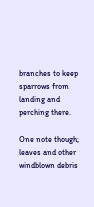branches to keep sparrows from landing and perching there.

One note though; leaves and other windblown debris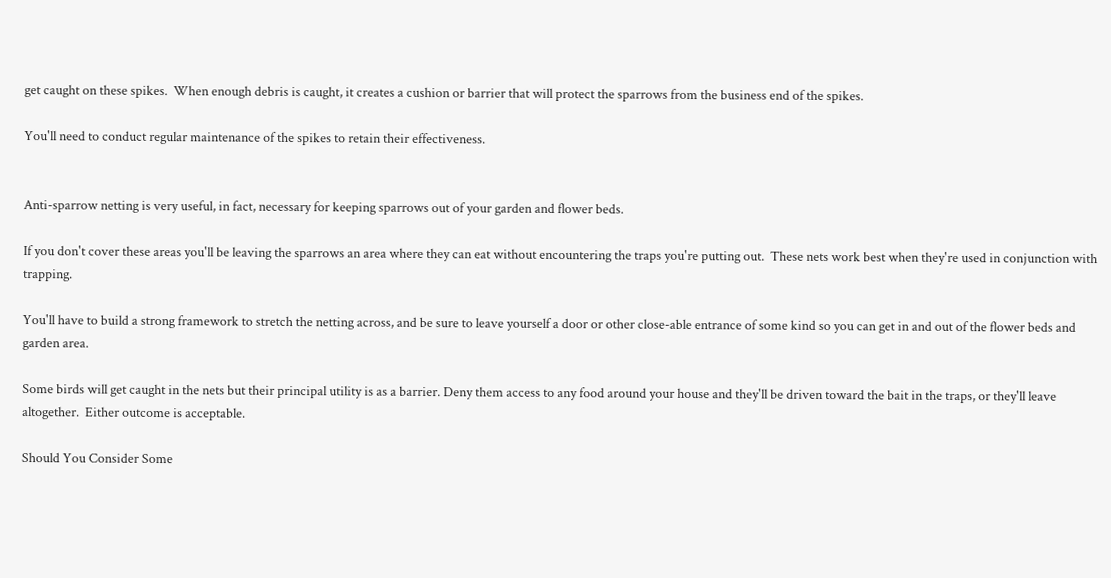get caught on these spikes.  When enough debris is caught, it creates a cushion or barrier that will protect the sparrows from the business end of the spikes.

You'll need to conduct regular maintenance of the spikes to retain their effectiveness.


Anti-sparrow netting is very useful, in fact, necessary for keeping sparrows out of your garden and flower beds.

If you don't cover these areas you'll be leaving the sparrows an area where they can eat without encountering the traps you're putting out.  These nets work best when they're used in conjunction with trapping.

You'll have to build a strong framework to stretch the netting across, and be sure to leave yourself a door or other close-able entrance of some kind so you can get in and out of the flower beds and garden area.

Some birds will get caught in the nets but their principal utility is as a barrier. Deny them access to any food around your house and they'll be driven toward the bait in the traps, or they'll leave altogether.  Either outcome is acceptable.

Should You Consider Some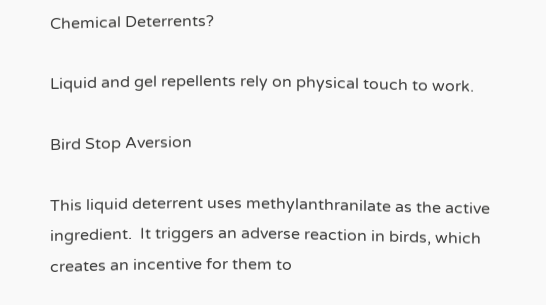Chemical Deterrents?

Liquid and gel repellents rely on physical touch to work.

Bird Stop Aversion

This liquid deterrent uses methylanthranilate as the active ingredient.  It triggers an adverse reaction in birds, which creates an incentive for them to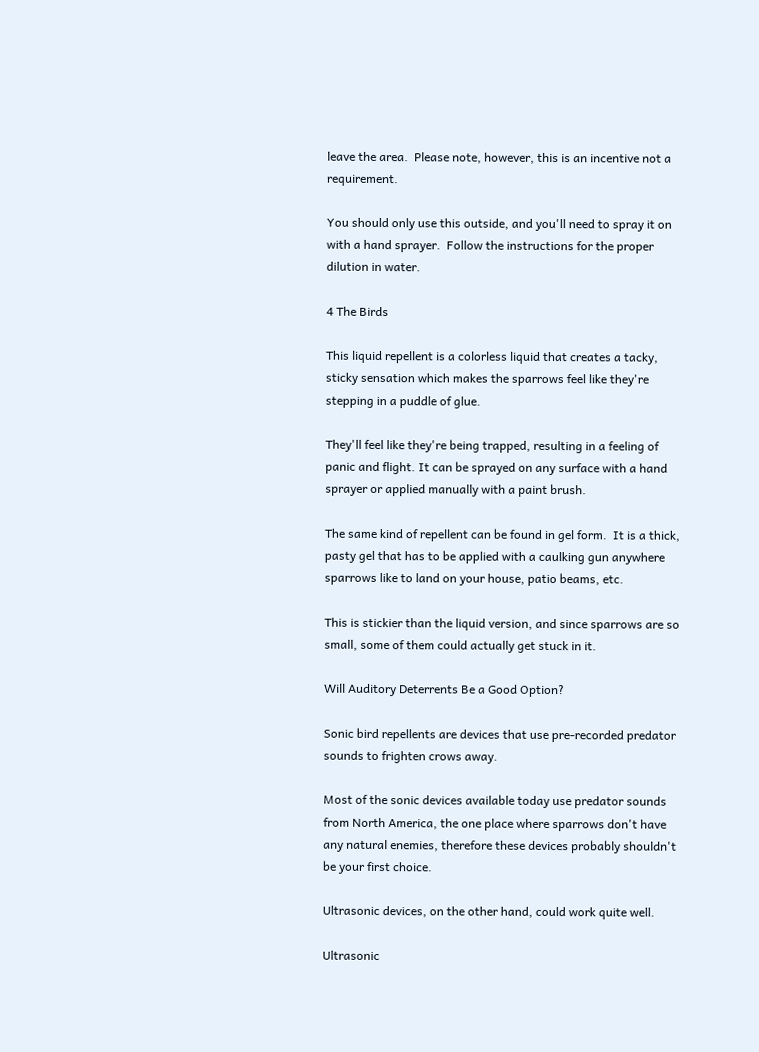leave the area.  Please note, however, this is an incentive not a requirement.

You should only use this outside, and you'll need to spray it on with a hand sprayer.  Follow the instructions for the proper dilution in water.

4 The Birds

This liquid repellent is a colorless liquid that creates a tacky, sticky sensation which makes the sparrows feel like they're stepping in a puddle of glue.

They'll feel like they're being trapped, resulting in a feeling of panic and flight. It can be sprayed on any surface with a hand sprayer or applied manually with a paint brush.

The same kind of repellent can be found in gel form.  It is a thick, pasty gel that has to be applied with a caulking gun anywhere sparrows like to land on your house, patio beams, etc.

This is stickier than the liquid version, and since sparrows are so small, some of them could actually get stuck in it.

Will Auditory Deterrents Be a Good Option?

Sonic bird repellents are devices that use pre-recorded predator sounds to frighten crows away.

Most of the sonic devices available today use predator sounds from North America, the one place where sparrows don't have any natural enemies, therefore these devices probably shouldn't be your first choice.

Ultrasonic devices, on the other hand, could work quite well.

Ultrasonic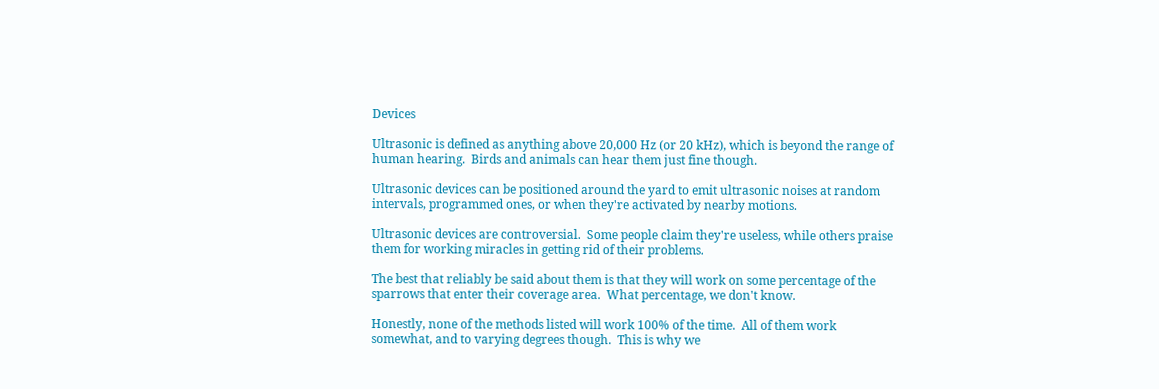Devices

Ultrasonic is defined as anything above 20,000 Hz (or 20 kHz), which is beyond the range of human hearing.  Birds and animals can hear them just fine though.

Ultrasonic devices can be positioned around the yard to emit ultrasonic noises at random intervals, programmed ones, or when they're activated by nearby motions.

Ultrasonic devices are controversial.  Some people claim they're useless, while others praise them for working miracles in getting rid of their problems.

The best that reliably be said about them is that they will work on some percentage of the sparrows that enter their coverage area.  What percentage, we don't know.

Honestly, none of the methods listed will work 100% of the time.  All of them work somewhat, and to varying degrees though.  This is why we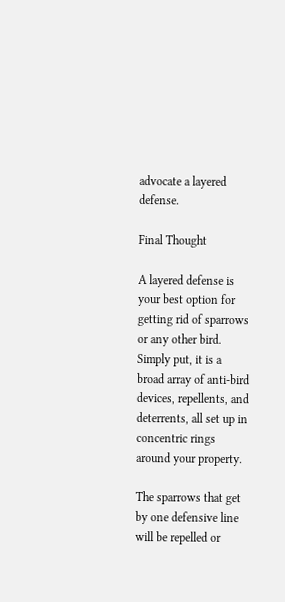advocate a layered defense.

Final Thought

A layered defense is your best option for getting rid of sparrows or any other bird.  Simply put, it is a broad array of anti-bird devices, repellents, and deterrents, all set up in concentric rings around your property.

The sparrows that get by one defensive line will be repelled or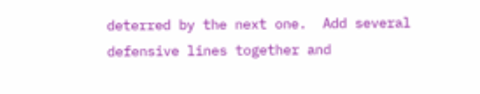deterred by the next one.  Add several defensive lines together and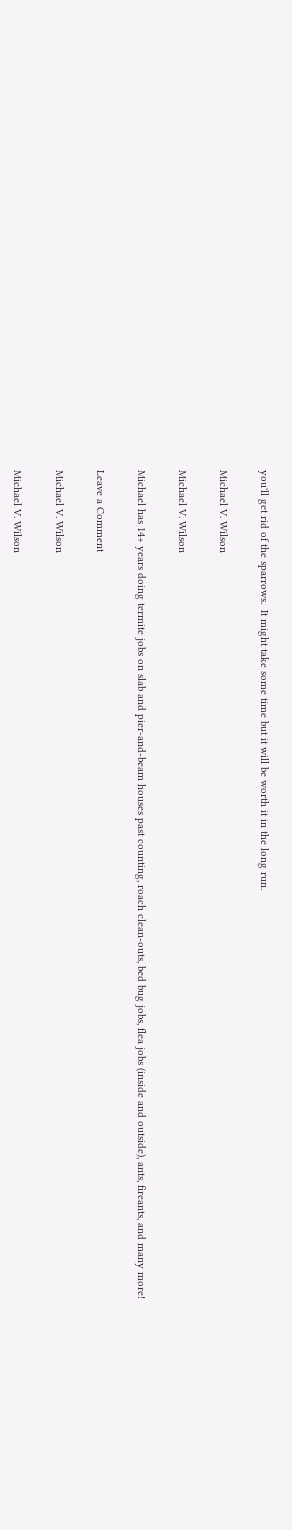you'll get rid of the sparrows.  It might take some time but it will be worth it in the long run.

Michael V. Wilson

Michael V. Wilson

Michael has 14+ years doing termite jobs on slab and pier-and-beam houses past counting, roach clean-outs, bed bug jobs, flea jobs (inside and outside), ants, fireants, and many more!

Leave a Comment

Michael V. Wilson

Michael V. Wilson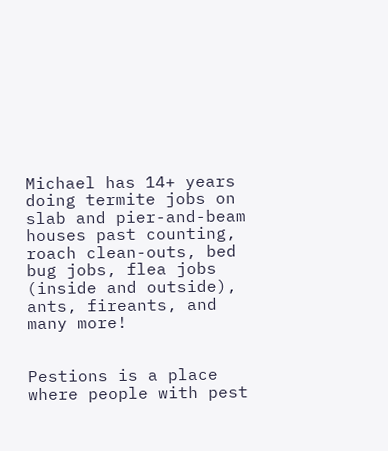Michael has 14+ years doing termite jobs on slab and pier-and-beam houses past counting, roach clean-outs, bed bug jobs, flea jobs (inside and outside), ants, fireants, and many more!


Pestions is a place where people with pest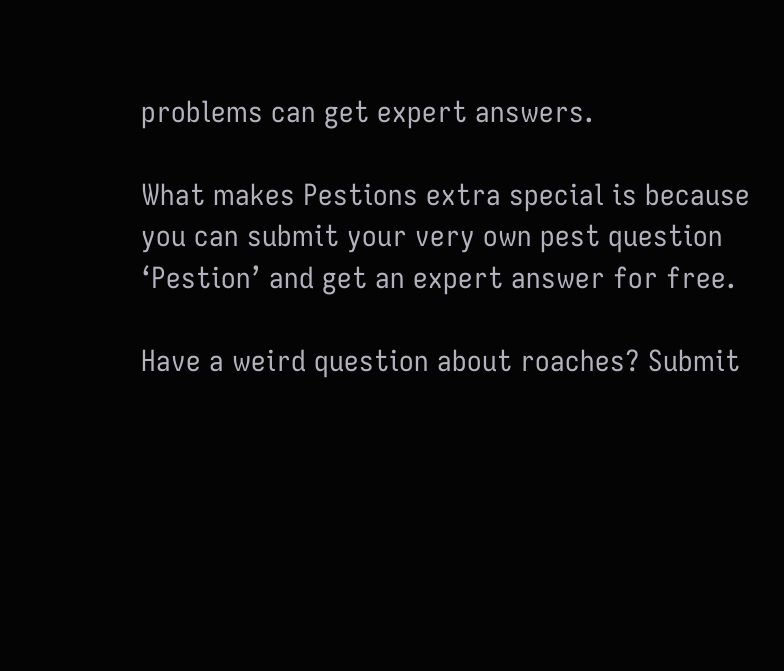problems can get expert answers.

What makes Pestions extra special is because you can submit your very own pest question ‘Pestion’ and get an expert answer for free.

Have a weird question about roaches? Submit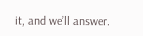it, and we’ll answer.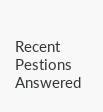Recent Pestions Answered